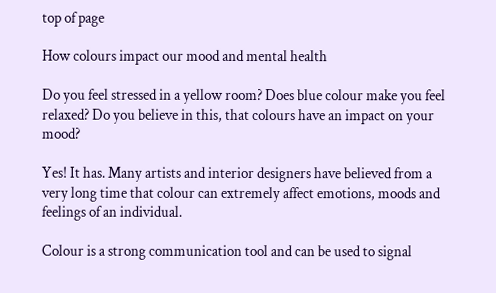top of page

How colours impact our mood and mental health

Do you feel stressed in a yellow room? Does blue colour make you feel relaxed? Do you believe in this, that colours have an impact on your mood?

Yes! It has. Many artists and interior designers have believed from a very long time that colour can extremely affect emotions, moods and feelings of an individual.

Colour is a strong communication tool and can be used to signal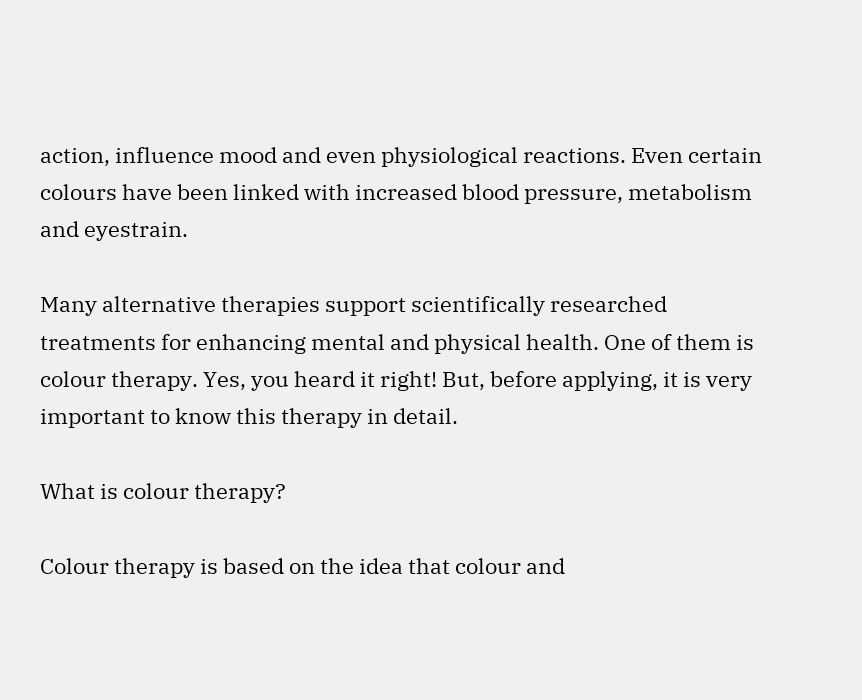action, influence mood and even physiological reactions. Even certain colours have been linked with increased blood pressure, metabolism and eyestrain.

Many alternative therapies support scientifically researched treatments for enhancing mental and physical health. One of them is colour therapy. Yes, you heard it right! But, before applying, it is very important to know this therapy in detail.

What is colour therapy?

Colour therapy is based on the idea that colour and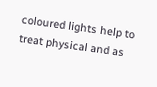coloured lights help to treat physical and as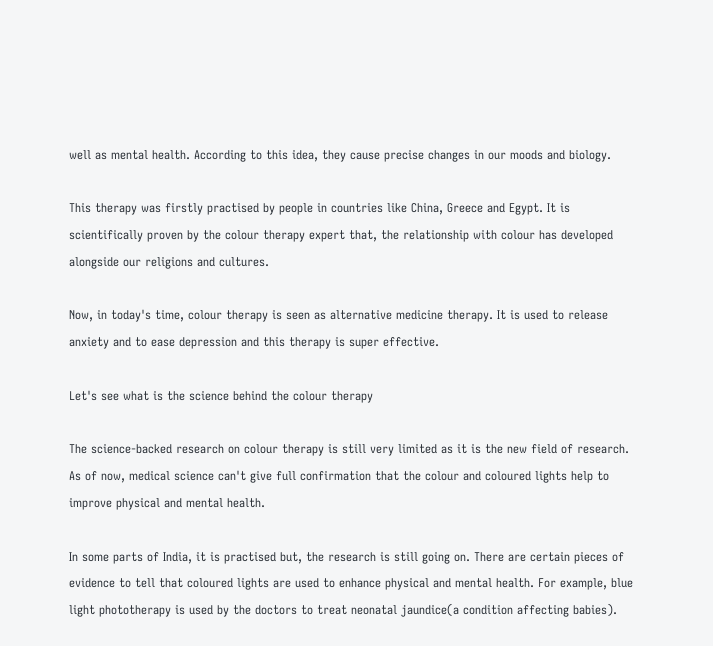well as mental health. According to this idea, they cause precise changes in our moods and biology.

This therapy was firstly practised by people in countries like China, Greece and Egypt. It is scientifically proven by the colour therapy expert that, the relationship with colour has developed alongside our religions and cultures.

Now, in today's time, colour therapy is seen as alternative medicine therapy. It is used to release anxiety and to ease depression and this therapy is super effective.

Let's see what is the science behind the colour therapy

The science-backed research on colour therapy is still very limited as it is the new field of research. As of now, medical science can't give full confirmation that the colour and coloured lights help to improve physical and mental health.

In some parts of India, it is practised but, the research is still going on. There are certain pieces of evidence to tell that coloured lights are used to enhance physical and mental health. For example, blue light phototherapy is used by the doctors to treat neonatal jaundice(a condition affecting babies).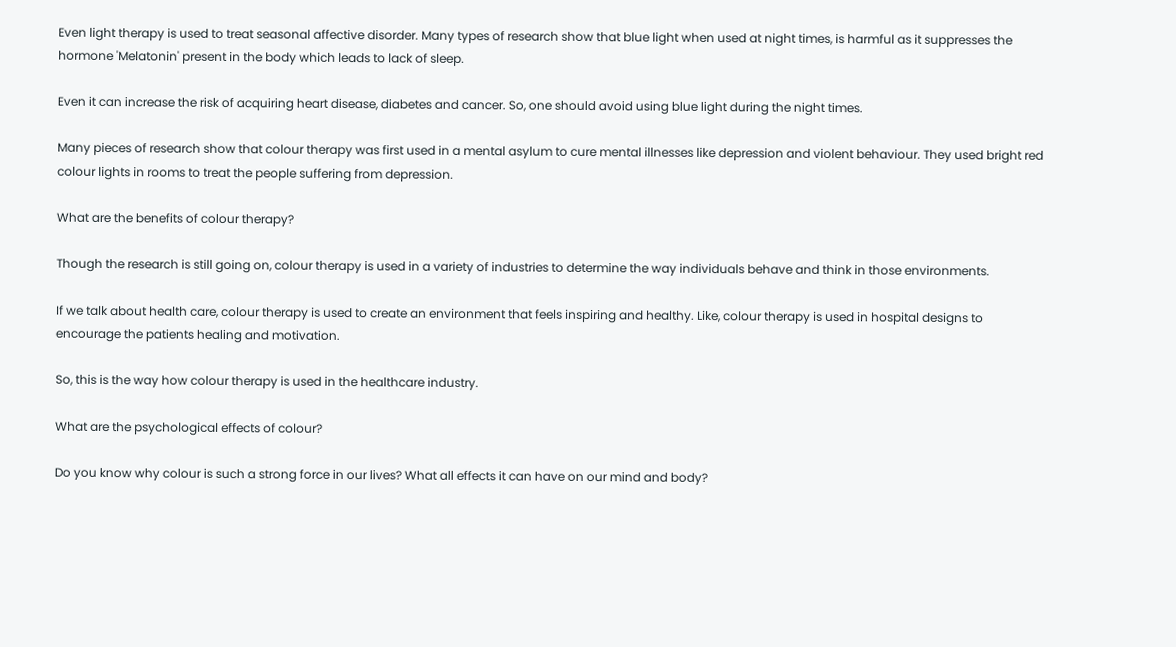Even light therapy is used to treat seasonal affective disorder. Many types of research show that blue light when used at night times, is harmful as it suppresses the hormone 'Melatonin' present in the body which leads to lack of sleep.

Even it can increase the risk of acquiring heart disease, diabetes and cancer. So, one should avoid using blue light during the night times.

Many pieces of research show that colour therapy was first used in a mental asylum to cure mental illnesses like depression and violent behaviour. They used bright red colour lights in rooms to treat the people suffering from depression.

What are the benefits of colour therapy?

Though the research is still going on, colour therapy is used in a variety of industries to determine the way individuals behave and think in those environments.

If we talk about health care, colour therapy is used to create an environment that feels inspiring and healthy. Like, colour therapy is used in hospital designs to encourage the patients healing and motivation.

So, this is the way how colour therapy is used in the healthcare industry.

What are the psychological effects of colour?

Do you know why colour is such a strong force in our lives? What all effects it can have on our mind and body?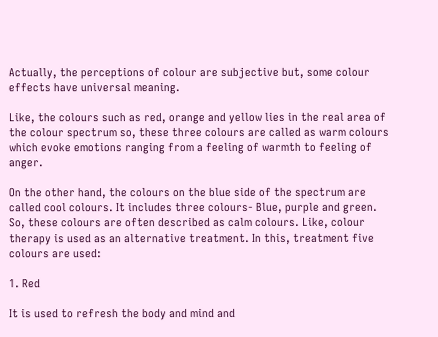Actually, the perceptions of colour are subjective but, some colour effects have universal meaning.

Like, the colours such as red, orange and yellow lies in the real area of the colour spectrum so, these three colours are called as warm colours which evoke emotions ranging from a feeling of warmth to feeling of anger.

On the other hand, the colours on the blue side of the spectrum are called cool colours. It includes three colours- Blue, purple and green. So, these colours are often described as calm colours. Like, colour therapy is used as an alternative treatment. In this, treatment five colours are used:

1. Red

It is used to refresh the body and mind and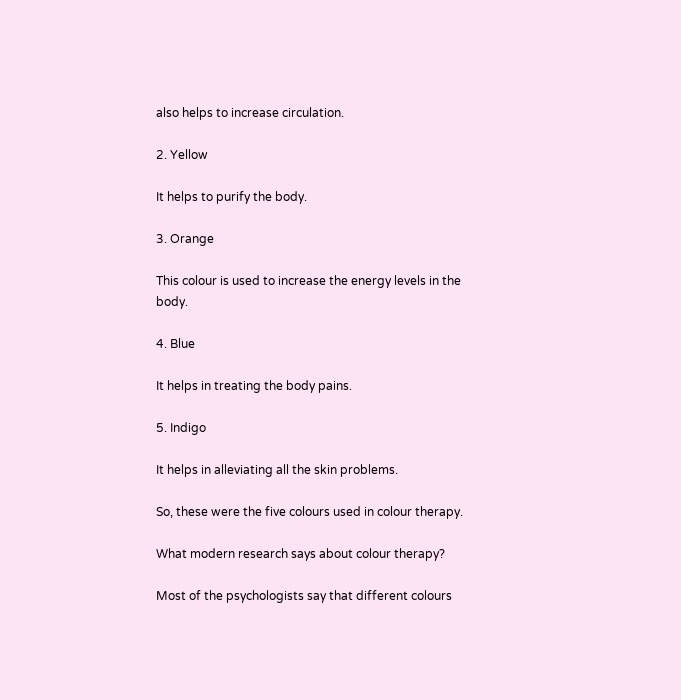also helps to increase circulation.

2. Yellow

It helps to purify the body.

3. Orange

This colour is used to increase the energy levels in the body.

4. Blue

It helps in treating the body pains.

5. Indigo

It helps in alleviating all the skin problems.

So, these were the five colours used in colour therapy.

What modern research says about colour therapy?

Most of the psychologists say that different colours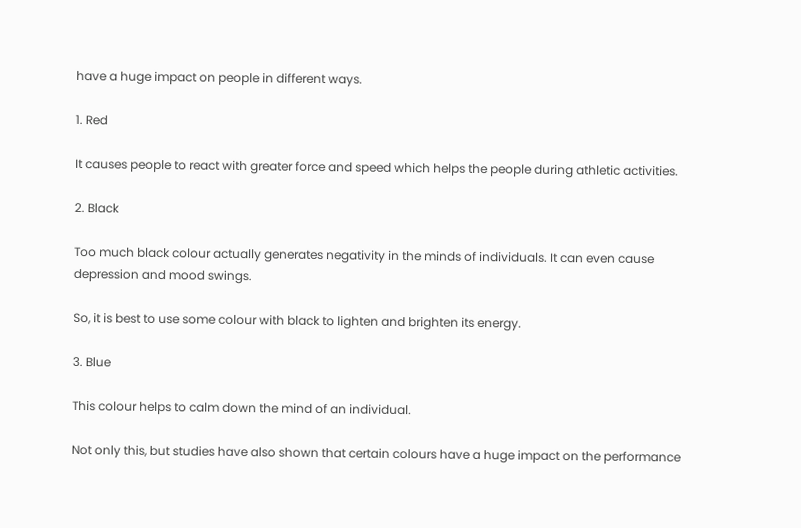have a huge impact on people in different ways.

1. Red

It causes people to react with greater force and speed which helps the people during athletic activities.

2. Black

Too much black colour actually generates negativity in the minds of individuals. It can even cause depression and mood swings.

So, it is best to use some colour with black to lighten and brighten its energy.

3. Blue

This colour helps to calm down the mind of an individual.

Not only this, but studies have also shown that certain colours have a huge impact on the performance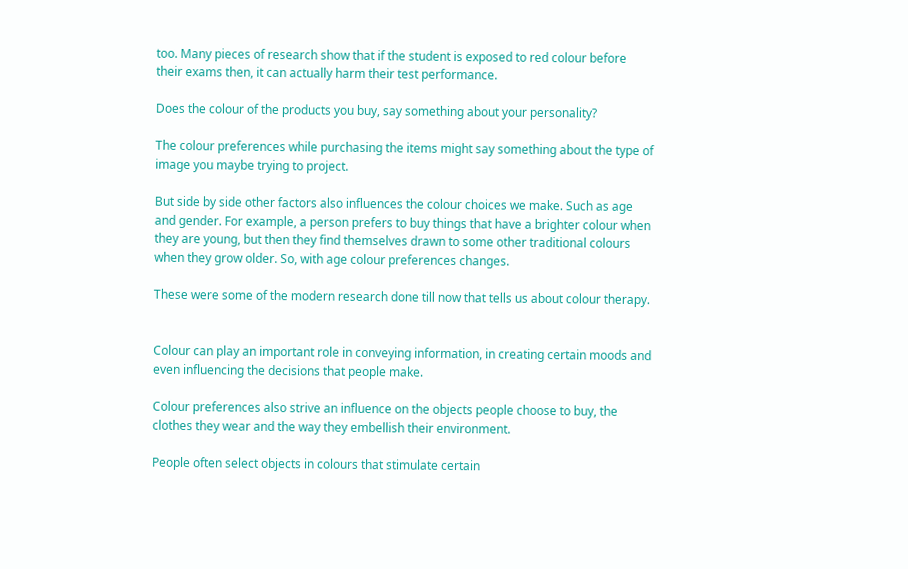too. Many pieces of research show that if the student is exposed to red colour before their exams then, it can actually harm their test performance.

Does the colour of the products you buy, say something about your personality?

The colour preferences while purchasing the items might say something about the type of image you maybe trying to project.

But side by side other factors also influences the colour choices we make. Such as age and gender. For example, a person prefers to buy things that have a brighter colour when they are young, but then they find themselves drawn to some other traditional colours when they grow older. So, with age colour preferences changes.

These were some of the modern research done till now that tells us about colour therapy.


Colour can play an important role in conveying information, in creating certain moods and even influencing the decisions that people make.

Colour preferences also strive an influence on the objects people choose to buy, the clothes they wear and the way they embellish their environment.

People often select objects in colours that stimulate certain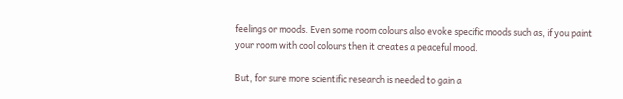feelings or moods. Even some room colours also evoke specific moods such as, if you paint your room with cool colours then it creates a peaceful mood.

But, for sure more scientific research is needed to gain a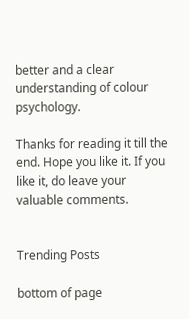better and a clear understanding of colour psychology.

Thanks for reading it till the end. Hope you like it. If you like it, do leave your valuable comments.


Trending Posts

bottom of page